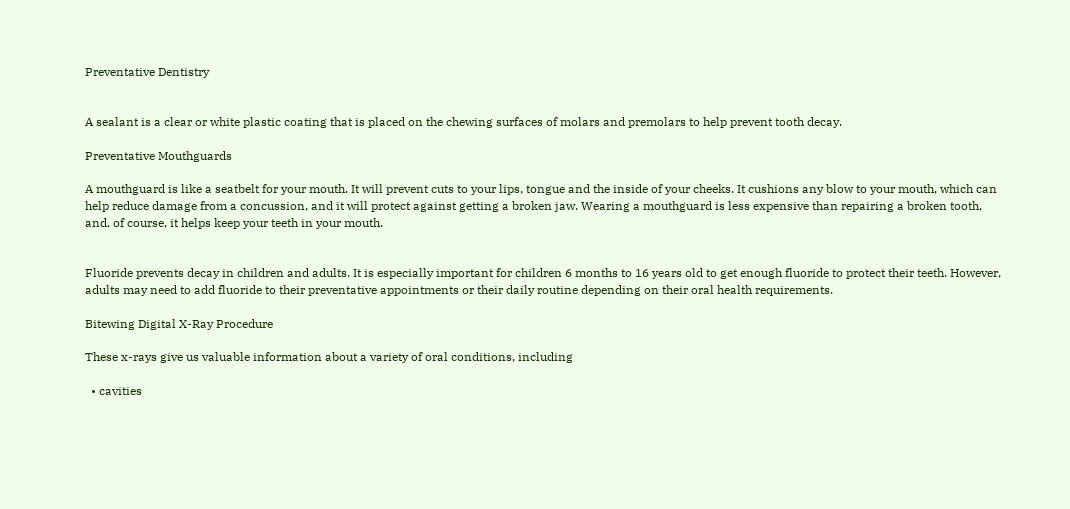Preventative Dentistry


A sealant is a clear or white plastic coating that is placed on the chewing surfaces of molars and premolars to help prevent tooth decay.

Preventative Mouthguards

A mouthguard is like a seatbelt for your mouth. It will prevent cuts to your lips, tongue and the inside of your cheeks. It cushions any blow to your mouth, which can help reduce damage from a concussion, and it will protect against getting a broken jaw. Wearing a mouthguard is less expensive than repairing a broken tooth, and, of course, it helps keep your teeth in your mouth.


Fluoride prevents decay in children and adults. It is especially important for children 6 months to 16 years old to get enough fluoride to protect their teeth. However, adults may need to add fluoride to their preventative appointments or their daily routine depending on their oral health requirements.

Bitewing Digital X-Ray Procedure

These x-rays give us valuable information about a variety of oral conditions, including

  • cavities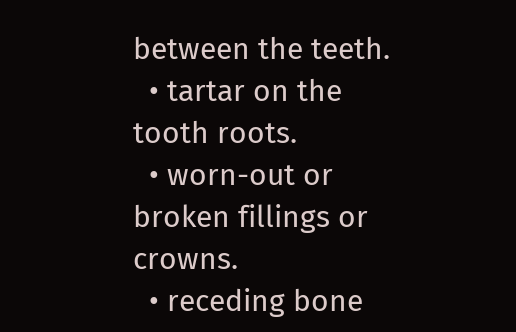between the teeth.
  • tartar on the tooth roots.
  • worn-out or broken fillings or crowns.
  • receding bone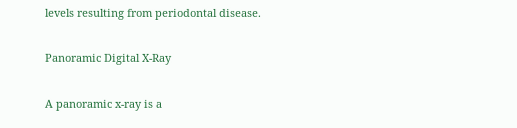levels resulting from periodontal disease.

Panoramic Digital X-Ray

A panoramic x-ray is a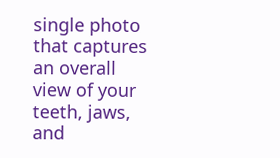single photo that captures an overall view of your teeth, jaws, and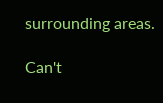surrounding areas.

Can't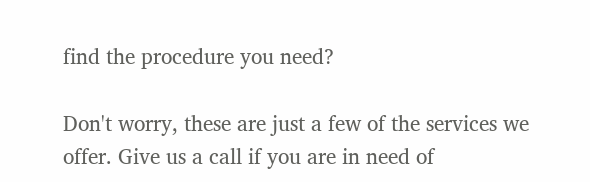find the procedure you need?

Don't worry, these are just a few of the services we offer. Give us a call if you are in need of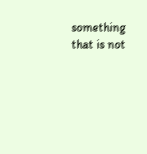something that is not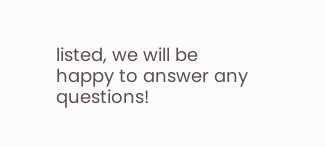listed, we will be happy to answer any questions!